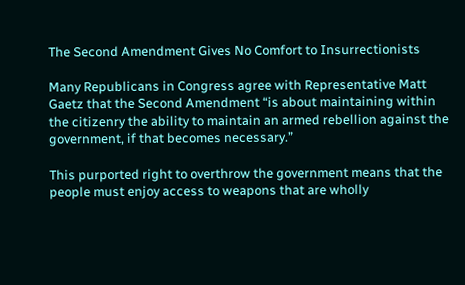The Second Amendment Gives No Comfort to Insurrectionists

Many Republicans in Congress agree with Representative Matt Gaetz that the Second Amendment “is about maintaining within the citizenry the ability to maintain an armed rebellion against the government, if that becomes necessary.”

This purported right to overthrow the government means that the people must enjoy access to weapons that are wholly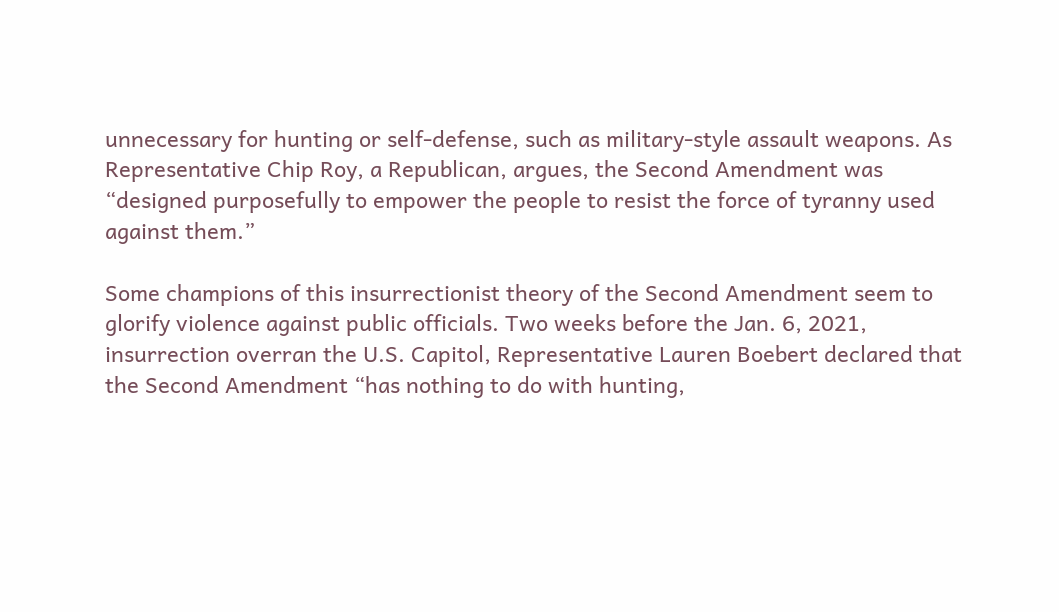unnecessary for hunting or self-defense, such as military-style assault weapons. As Representative Chip Roy, a Republican, argues, the Second Amendment was “designed purposefully to empower the people to resist the force of tyranny used against them.”

Some champions of this insurrectionist theory of the Second Amendment seem to glorify violence against public officials. Two weeks before the Jan. 6, 2021, insurrection overran the U.S. Capitol, Representative Lauren Boebert declared that the Second Amendment “has nothing to do with hunting,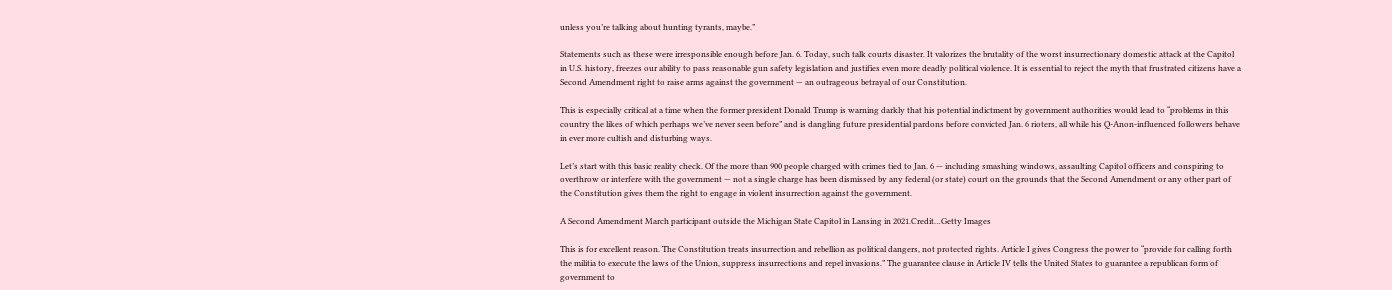unless you’re talking about hunting tyrants, maybe.”

Statements such as these were irresponsible enough before Jan. 6. Today, such talk courts disaster. It valorizes the brutality of the worst insurrectionary domestic attack at the Capitol in U.S. history, freezes our ability to pass reasonable gun safety legislation and justifies even more deadly political violence. It is essential to reject the myth that frustrated citizens have a Second Amendment right to raise arms against the government — an outrageous betrayal of our Constitution.

This is especially critical at a time when the former president Donald Trump is warning darkly that his potential indictment by government authorities would lead to “problems in this country the likes of which perhaps we’ve never seen before” and is dangling future presidential pardons before convicted Jan. 6 rioters, all while his Q-Anon-influenced followers behave in ever more cultish and disturbing ways.

Let’s start with this basic reality check. Of the more than 900 people charged with crimes tied to Jan. 6 — including smashing windows, assaulting Capitol officers and conspiring to overthrow or interfere with the government — not a single charge has been dismissed by any federal (or state) court on the grounds that the Second Amendment or any other part of the Constitution gives them the right to engage in violent insurrection against the government.

A Second Amendment March participant outside the Michigan State Capitol in Lansing in 2021.Credit…Getty Images

This is for excellent reason. The Constitution treats insurrection and rebellion as political dangers, not protected rights. Article I gives Congress the power to “provide for calling forth the militia to execute the laws of the Union, suppress insurrections and repel invasions.” The guarantee clause in Article IV tells the United States to guarantee a republican form of government to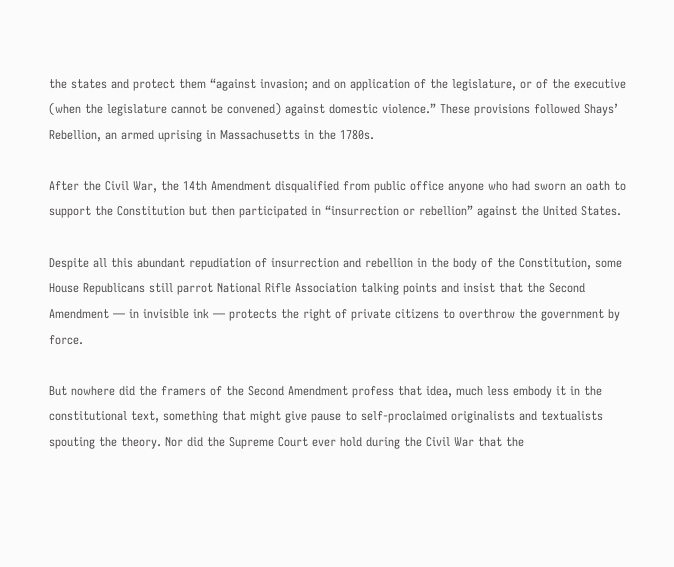the states and protect them “against invasion; and on application of the legislature, or of the executive (when the legislature cannot be convened) against domestic violence.” These provisions followed Shays’ Rebellion, an armed uprising in Massachusetts in the 1780s.

After the Civil War, the 14th Amendment disqualified from public office anyone who had sworn an oath to support the Constitution but then participated in “insurrection or rebellion” against the United States.

Despite all this abundant repudiation of insurrection and rebellion in the body of the Constitution, some House Republicans still parrot National Rifle Association talking points and insist that the Second Amendment — in invisible ink — protects the right of private citizens to overthrow the government by force.

But nowhere did the framers of the Second Amendment profess that idea, much less embody it in the constitutional text, something that might give pause to self-proclaimed originalists and textualists spouting the theory. Nor did the Supreme Court ever hold during the Civil War that the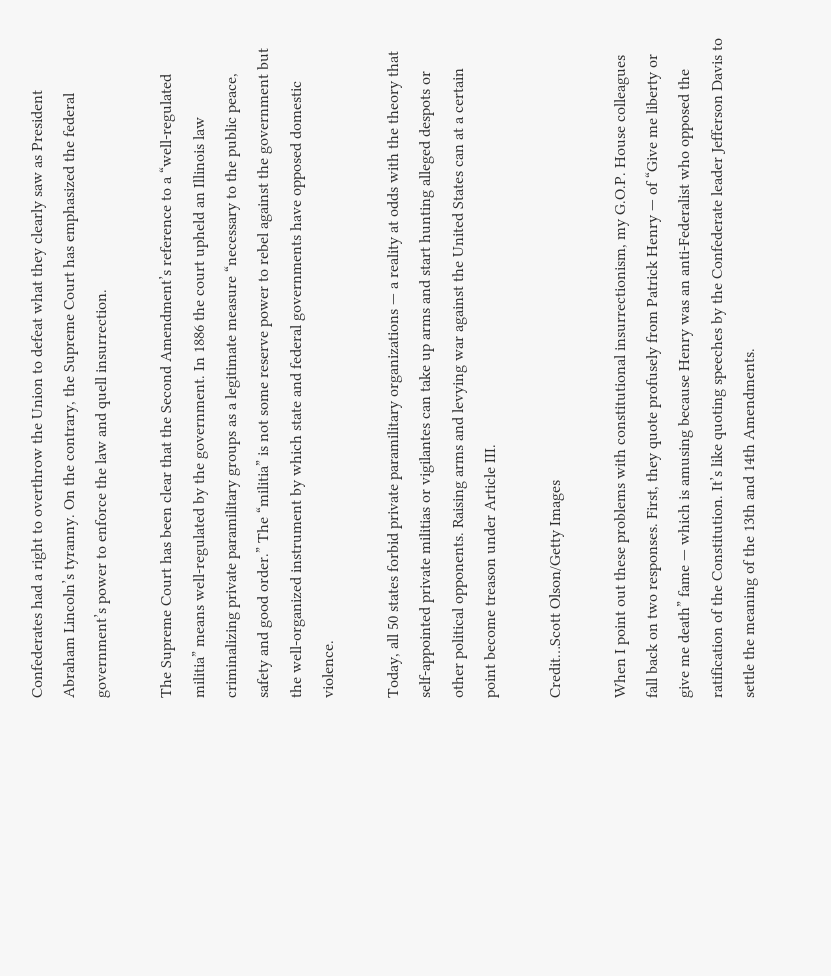Confederates had a right to overthrow the Union to defeat what they clearly saw as President Abraham Lincoln’s tyranny. On the contrary, the Supreme Court has emphasized the federal government’s power to enforce the law and quell insurrection.

The Supreme Court has been clear that the Second Amendment’s reference to a “well-regulated militia” means well-regulated by the government. In 1886 the court upheld an Illinois law criminalizing private paramilitary groups as a legitimate measure “necessary to the public peace, safety and good order.” The “militia” is not some reserve power to rebel against the government but the well-organized instrument by which state and federal governments have opposed domestic violence.

Today, all 50 states forbid private paramilitary organizations — a reality at odds with the theory that self-appointed private militias or vigilantes can take up arms and start hunting alleged despots or other political opponents. Raising arms and levying war against the United States can at a certain point become treason under Article III.

Credit…Scott Olson/Getty Images

When I point out these problems with constitutional insurrectionism, my G.O.P. House colleagues fall back on two responses. First, they quote profusely from Patrick Henry — of “Give me liberty or give me death” fame — which is amusing because Henry was an anti-Federalist who opposed the ratification of the Constitution. It’s like quoting speeches by the Confederate leader Jefferson Davis to settle the meaning of the 13th and 14th Amendments.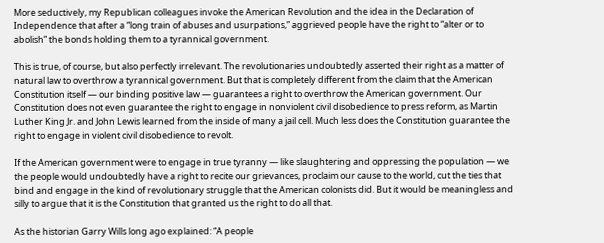More seductively, my Republican colleagues invoke the American Revolution and the idea in the Declaration of Independence that after a “long train of abuses and usurpations,” aggrieved people have the right to “alter or to abolish” the bonds holding them to a tyrannical government.

This is true, of course, but also perfectly irrelevant. The revolutionaries undoubtedly asserted their right as a matter of natural law to overthrow a tyrannical government. But that is completely different from the claim that the American Constitution itself — our binding positive law — guarantees a right to overthrow the American government. Our Constitution does not even guarantee the right to engage in nonviolent civil disobedience to press reform, as Martin Luther King Jr. and John Lewis learned from the inside of many a jail cell. Much less does the Constitution guarantee the right to engage in violent civil disobedience to revolt.

If the American government were to engage in true tyranny — like slaughtering and oppressing the population — we the people would undoubtedly have a right to recite our grievances, proclaim our cause to the world, cut the ties that bind and engage in the kind of revolutionary struggle that the American colonists did. But it would be meaningless and silly to argue that it is the Constitution that granted us the right to do all that.

As the historian Garry Wills long ago explained: “A people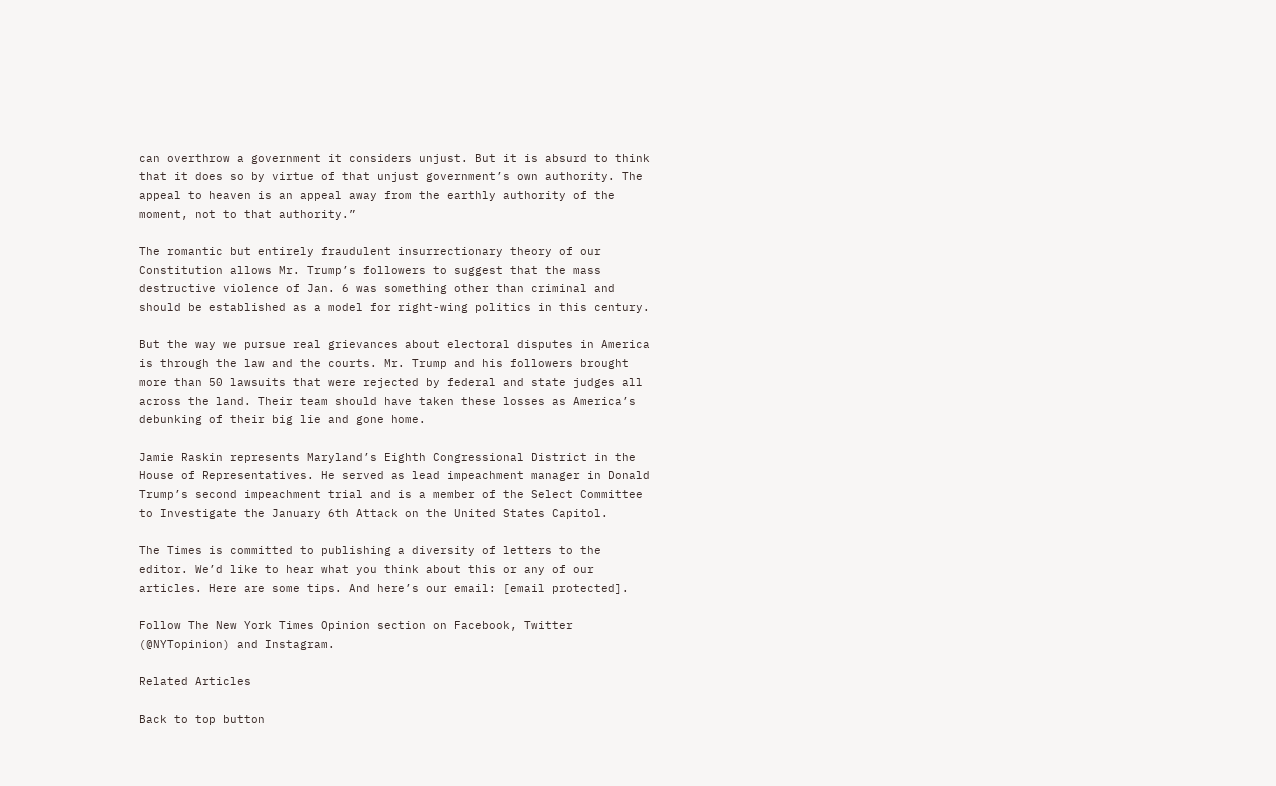can overthrow a government it considers unjust. But it is absurd to think that it does so by virtue of that unjust government’s own authority. The appeal to heaven is an appeal away from the earthly authority of the moment, not to that authority.”

The romantic but entirely fraudulent insurrectionary theory of our Constitution allows Mr. Trump’s followers to suggest that the mass destructive violence of Jan. 6 was something other than criminal and should be established as a model for right-wing politics in this century.

But the way we pursue real grievances about electoral disputes in America is through the law and the courts. Mr. Trump and his followers brought more than 50 lawsuits that were rejected by federal and state judges all across the land. Their team should have taken these losses as America’s debunking of their big lie and gone home.

Jamie Raskin represents Maryland’s Eighth Congressional District in the House of Representatives. He served as lead impeachment manager in Donald Trump’s second impeachment trial and is a member of the Select Committee to Investigate the January 6th Attack on the United States Capitol.

The Times is committed to publishing a diversity of letters to the editor. We’d like to hear what you think about this or any of our articles. Here are some tips. And here’s our email: [email protected].

Follow The New York Times Opinion section on Facebook, Twitter (@NYTopinion) and Instagram.

Related Articles

Back to top button